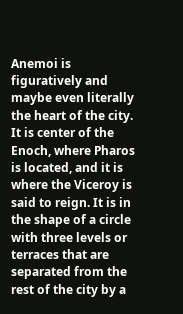Anemoi is figuratively and maybe even literally the heart of the city. It is center of the Enoch, where Pharos is located, and it is where the Viceroy is said to reign. It is in the shape of a circle with three levels or terraces that are separated from the rest of the city by a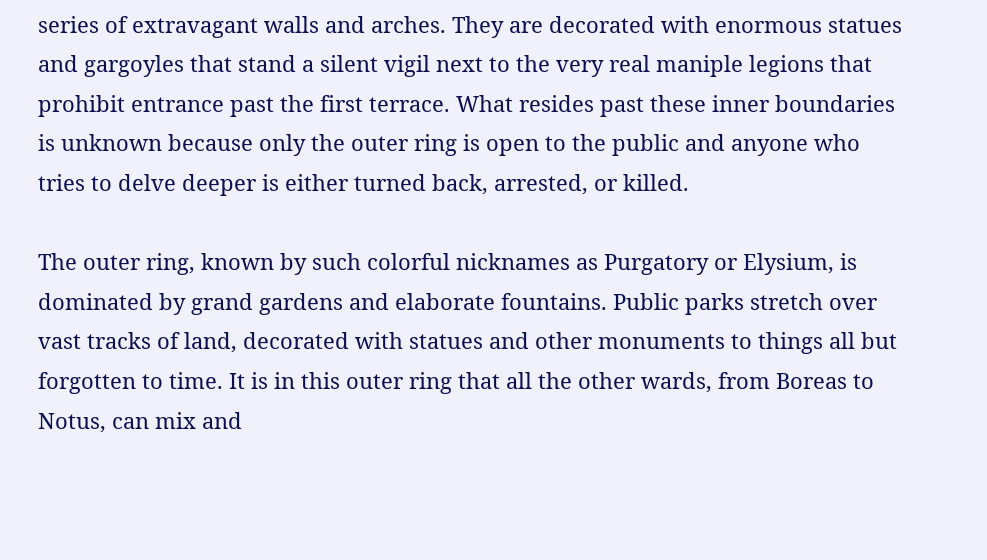series of extravagant walls and arches. They are decorated with enormous statues and gargoyles that stand a silent vigil next to the very real maniple legions that prohibit entrance past the first terrace. What resides past these inner boundaries is unknown because only the outer ring is open to the public and anyone who tries to delve deeper is either turned back, arrested, or killed.

The outer ring, known by such colorful nicknames as Purgatory or Elysium, is dominated by grand gardens and elaborate fountains. Public parks stretch over vast tracks of land, decorated with statues and other monuments to things all but forgotten to time. It is in this outer ring that all the other wards, from Boreas to Notus, can mix and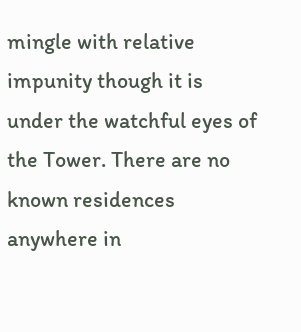mingle with relative impunity though it is under the watchful eyes of the Tower. There are no known residences anywhere in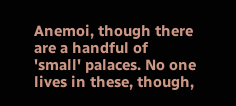Anemoi, though there are a handful of 'small' palaces. No one lives in these, though,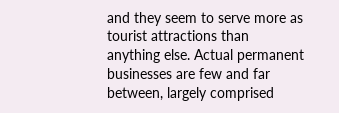and they seem to serve more as tourist attractions than anything else. Actual permanent businesses are few and far between, largely comprised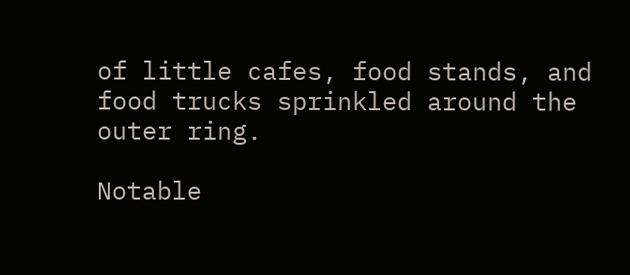of little cafes, food stands, and food trucks sprinkled around the outer ring.

Notable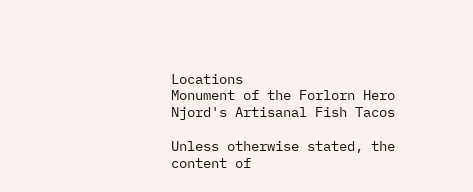Locations
Monument of the Forlorn Hero
Njord's Artisanal Fish Tacos

Unless otherwise stated, the content of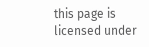this page is licensed under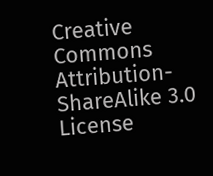Creative Commons Attribution-ShareAlike 3.0 License